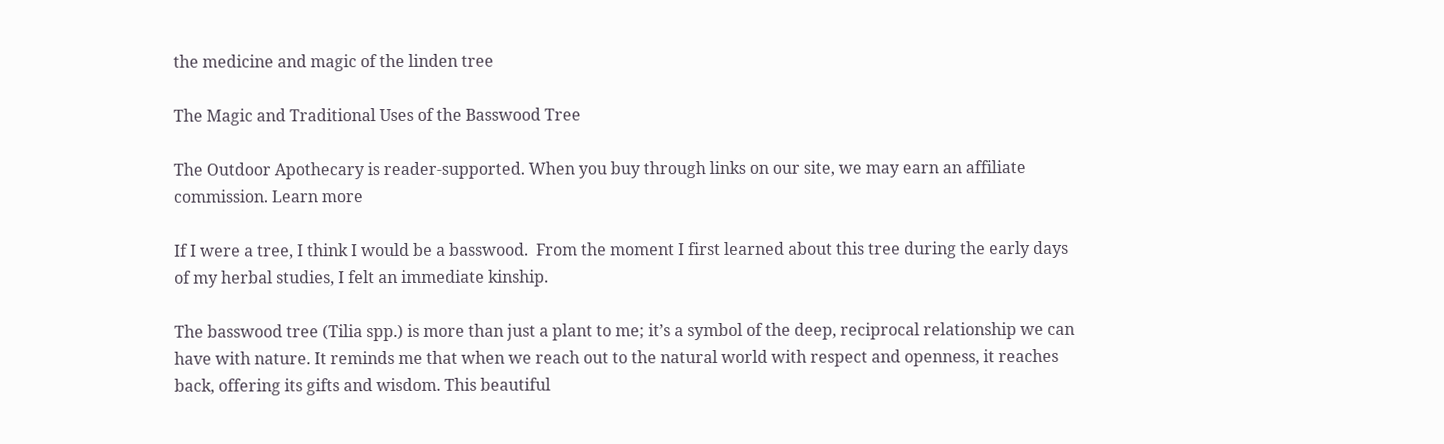the medicine and magic of the linden tree

The Magic and Traditional Uses of the Basswood Tree

The Outdoor Apothecary is reader-supported. When you buy through links on our site, we may earn an affiliate commission. Learn more

If I were a tree, I think I would be a basswood.  From the moment I first learned about this tree during the early days of my herbal studies, I felt an immediate kinship.

The basswood tree (Tilia spp.) is more than just a plant to me; it’s a symbol of the deep, reciprocal relationship we can have with nature. It reminds me that when we reach out to the natural world with respect and openness, it reaches back, offering its gifts and wisdom. This beautiful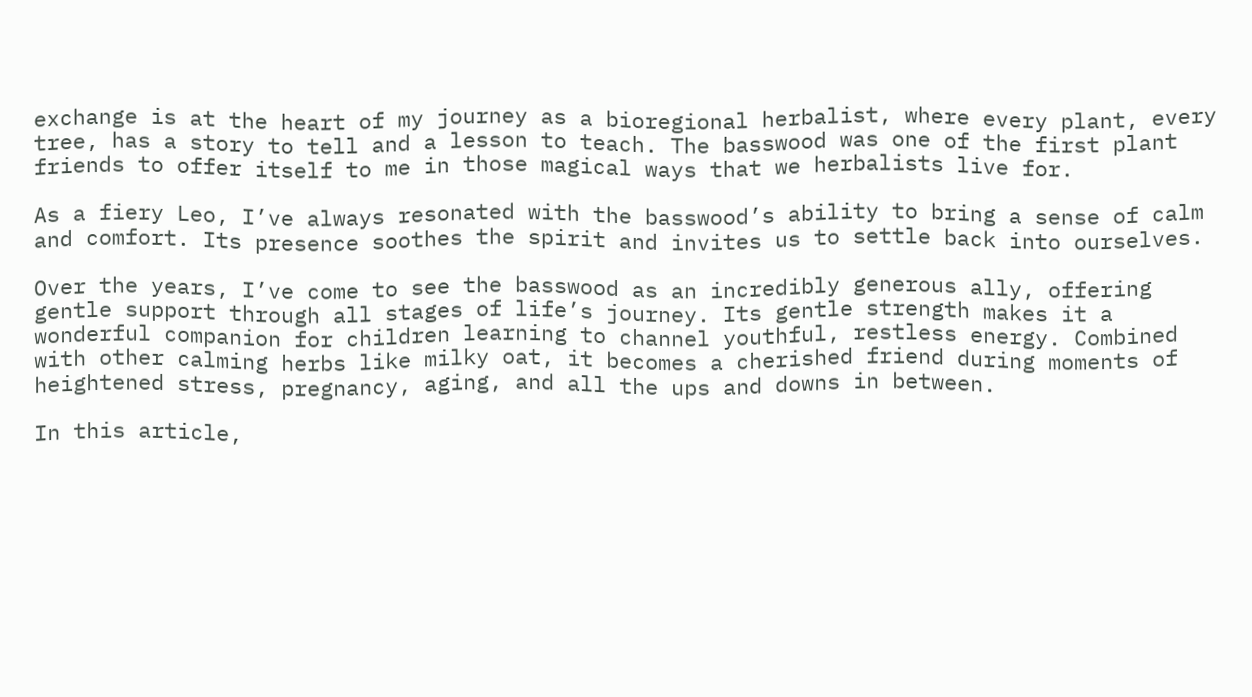exchange is at the heart of my journey as a bioregional herbalist, where every plant, every tree, has a story to tell and a lesson to teach. The basswood was one of the first plant friends to offer itself to me in those magical ways that we herbalists live for.

As a fiery Leo, I’ve always resonated with the basswood’s ability to bring a sense of calm and comfort. Its presence soothes the spirit and invites us to settle back into ourselves.

Over the years, I’ve come to see the basswood as an incredibly generous ally, offering gentle support through all stages of life’s journey. Its gentle strength makes it a wonderful companion for children learning to channel youthful, restless energy. Combined with other calming herbs like milky oat, it becomes a cherished friend during moments of heightened stress, pregnancy, aging, and all the ups and downs in between.

In this article,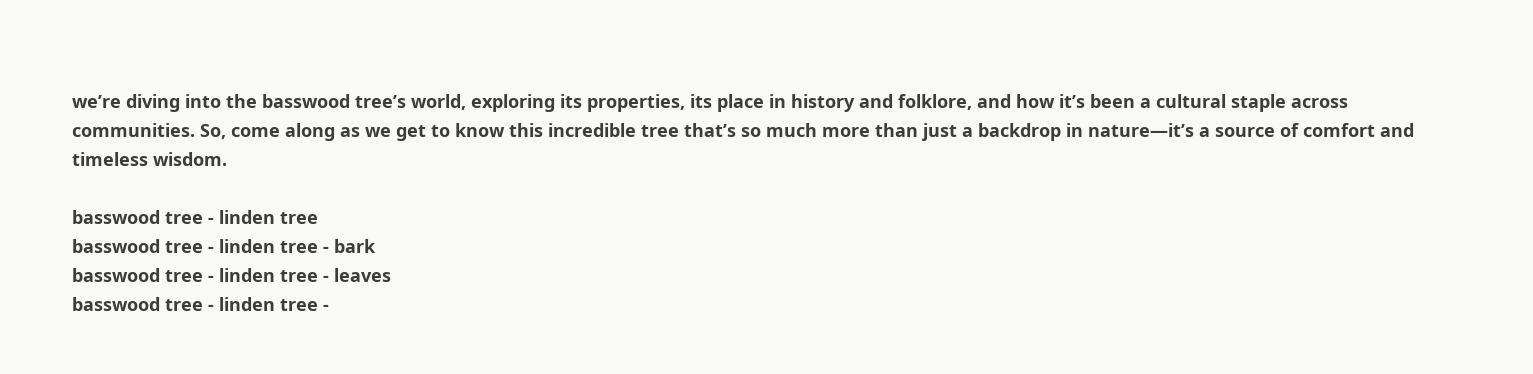we’re diving into the basswood tree’s world, exploring its properties, its place in history and folklore, and how it’s been a cultural staple across communities. So, come along as we get to know this incredible tree that’s so much more than just a backdrop in nature—it’s a source of comfort and timeless wisdom.

basswood tree - linden tree
basswood tree - linden tree - bark
basswood tree - linden tree - leaves
basswood tree - linden tree -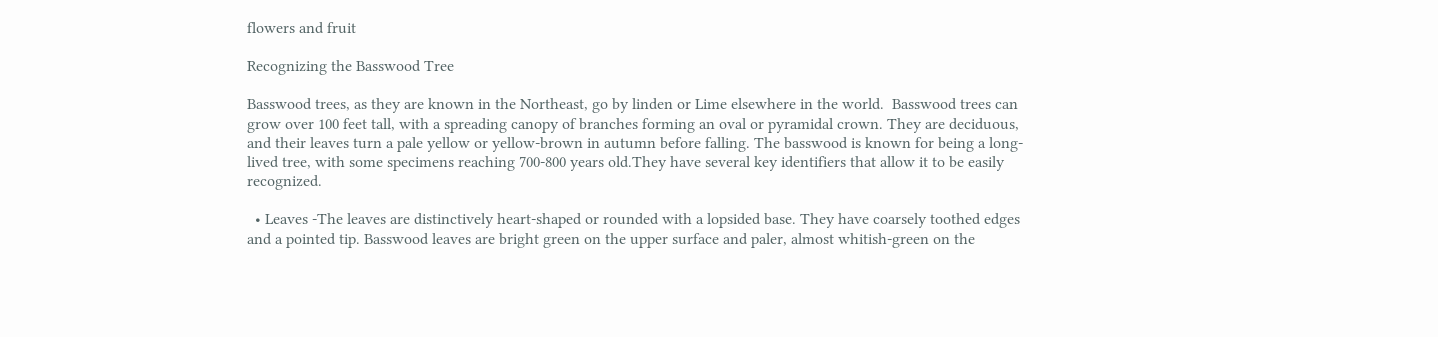flowers and fruit

Recognizing the Basswood Tree

Basswood trees, as they are known in the Northeast, go by linden or Lime elsewhere in the world.  Basswood trees can grow over 100 feet tall, with a spreading canopy of branches forming an oval or pyramidal crown. They are deciduous, and their leaves turn a pale yellow or yellow-brown in autumn before falling. The basswood is known for being a long-lived tree, with some specimens reaching 700-800 years old.They have several key identifiers that allow it to be easily recognized.

  • Leaves -The leaves are distinctively heart-shaped or rounded with a lopsided base. They have coarsely toothed edges and a pointed tip. Basswood leaves are bright green on the upper surface and paler, almost whitish-green on the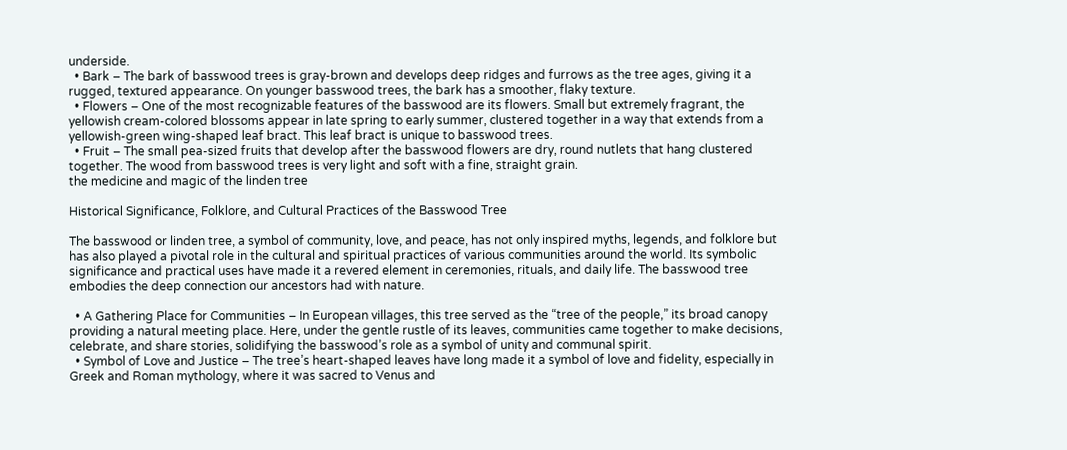underside.
  • Bark – The bark of basswood trees is gray-brown and develops deep ridges and furrows as the tree ages, giving it a rugged, textured appearance. On younger basswood trees, the bark has a smoother, flaky texture.
  • Flowers – One of the most recognizable features of the basswood are its flowers. Small but extremely fragrant, the yellowish cream-colored blossoms appear in late spring to early summer, clustered together in a way that extends from a yellowish-green wing-shaped leaf bract. This leaf bract is unique to basswood trees.
  • Fruit – The small pea-sized fruits that develop after the basswood flowers are dry, round nutlets that hang clustered together. The wood from basswood trees is very light and soft with a fine, straight grain.
the medicine and magic of the linden tree

Historical Significance, Folklore, and Cultural Practices of the Basswood Tree

The basswood or linden tree, a symbol of community, love, and peace, has not only inspired myths, legends, and folklore but has also played a pivotal role in the cultural and spiritual practices of various communities around the world. Its symbolic significance and practical uses have made it a revered element in ceremonies, rituals, and daily life. The basswood tree embodies the deep connection our ancestors had with nature.

  • A Gathering Place for Communities – In European villages, this tree served as the “tree of the people,” its broad canopy providing a natural meeting place. Here, under the gentle rustle of its leaves, communities came together to make decisions, celebrate, and share stories, solidifying the basswood’s role as a symbol of unity and communal spirit.
  • Symbol of Love and Justice – The tree’s heart-shaped leaves have long made it a symbol of love and fidelity, especially in Greek and Roman mythology, where it was sacred to Venus and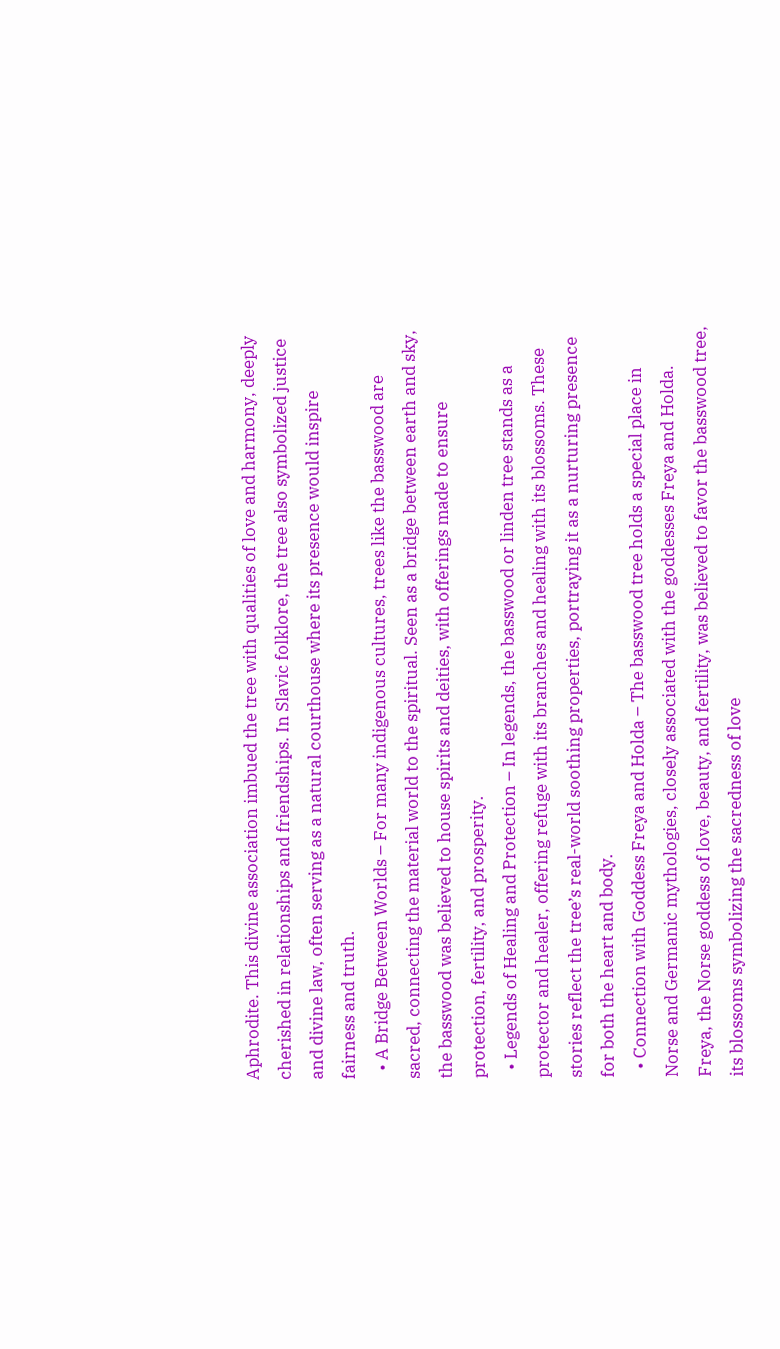Aphrodite. This divine association imbued the tree with qualities of love and harmony, deeply cherished in relationships and friendships. In Slavic folklore, the tree also symbolized justice and divine law, often serving as a natural courthouse where its presence would inspire fairness and truth.
  • A Bridge Between Worlds – For many indigenous cultures, trees like the basswood are sacred, connecting the material world to the spiritual. Seen as a bridge between earth and sky, the basswood was believed to house spirits and deities, with offerings made to ensure protection, fertility, and prosperity.
  • Legends of Healing and Protection – In legends, the basswood or linden tree stands as a protector and healer, offering refuge with its branches and healing with its blossoms. These stories reflect the tree’s real-world soothing properties, portraying it as a nurturing presence for both the heart and body.
  • Connection with Goddess Freya and Holda – The basswood tree holds a special place in Norse and Germanic mythologies, closely associated with the goddesses Freya and Holda. Freya, the Norse goddess of love, beauty, and fertility, was believed to favor the basswood tree, its blossoms symbolizing the sacredness of love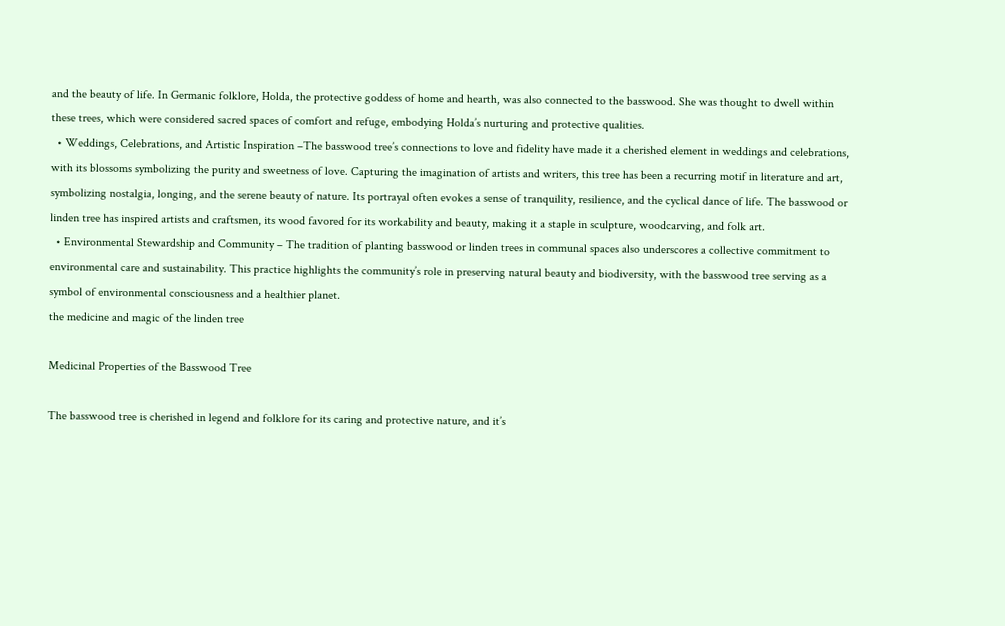and the beauty of life. In Germanic folklore, Holda, the protective goddess of home and hearth, was also connected to the basswood. She was thought to dwell within these trees, which were considered sacred spaces of comfort and refuge, embodying Holda’s nurturing and protective qualities.
  • Weddings, Celebrations, and Artistic Inspiration –The basswood tree’s connections to love and fidelity have made it a cherished element in weddings and celebrations, with its blossoms symbolizing the purity and sweetness of love. Capturing the imagination of artists and writers, this tree has been a recurring motif in literature and art, symbolizing nostalgia, longing, and the serene beauty of nature. Its portrayal often evokes a sense of tranquility, resilience, and the cyclical dance of life. The basswood or linden tree has inspired artists and craftsmen, its wood favored for its workability and beauty, making it a staple in sculpture, woodcarving, and folk art.
  • Environmental Stewardship and Community – The tradition of planting basswood or linden trees in communal spaces also underscores a collective commitment to environmental care and sustainability. This practice highlights the community’s role in preserving natural beauty and biodiversity, with the basswood tree serving as a symbol of environmental consciousness and a healthier planet.
the medicine and magic of the linden tree

Medicinal Properties of the Basswood Tree

The basswood tree is cherished in legend and folklore for its caring and protective nature, and it’s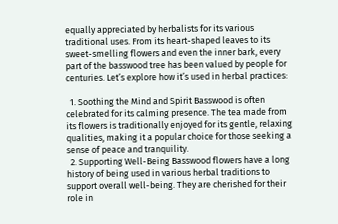equally appreciated by herbalists for its various traditional uses. From its heart-shaped leaves to its sweet-smelling flowers and even the inner bark, every part of the basswood tree has been valued by people for centuries. Let’s explore how it’s used in herbal practices:

  1. Soothing the Mind and Spirit Basswood is often celebrated for its calming presence. The tea made from its flowers is traditionally enjoyed for its gentle, relaxing qualities, making it a popular choice for those seeking a sense of peace and tranquility.
  2. Supporting Well-Being Basswood flowers have a long history of being used in various herbal traditions to support overall well-being. They are cherished for their role in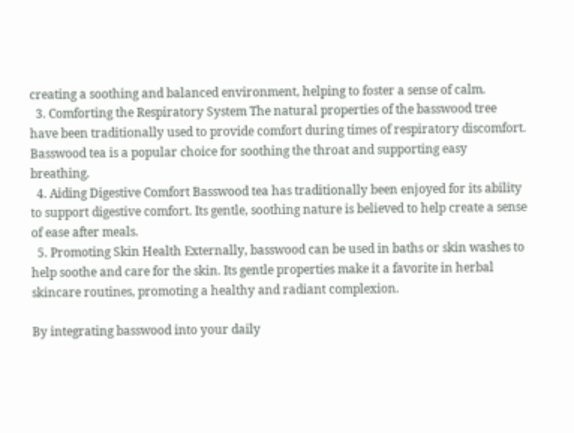creating a soothing and balanced environment, helping to foster a sense of calm.
  3. Comforting the Respiratory System The natural properties of the basswood tree have been traditionally used to provide comfort during times of respiratory discomfort. Basswood tea is a popular choice for soothing the throat and supporting easy breathing.
  4. Aiding Digestive Comfort Basswood tea has traditionally been enjoyed for its ability to support digestive comfort. Its gentle, soothing nature is believed to help create a sense of ease after meals.
  5. Promoting Skin Health Externally, basswood can be used in baths or skin washes to help soothe and care for the skin. Its gentle properties make it a favorite in herbal skincare routines, promoting a healthy and radiant complexion.

By integrating basswood into your daily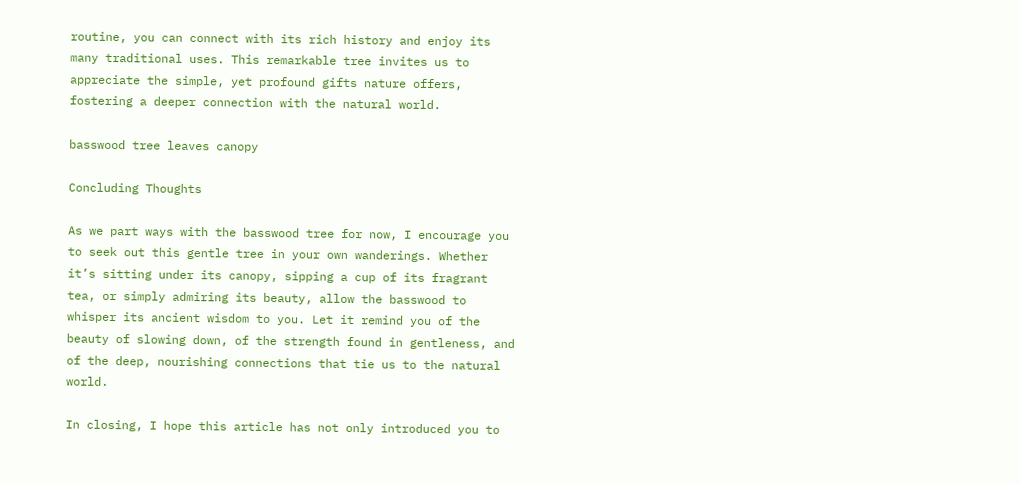routine, you can connect with its rich history and enjoy its many traditional uses. This remarkable tree invites us to appreciate the simple, yet profound gifts nature offers, fostering a deeper connection with the natural world.

basswood tree leaves canopy

Concluding Thoughts

As we part ways with the basswood tree for now, I encourage you to seek out this gentle tree in your own wanderings. Whether it’s sitting under its canopy, sipping a cup of its fragrant tea, or simply admiring its beauty, allow the basswood to whisper its ancient wisdom to you. Let it remind you of the beauty of slowing down, of the strength found in gentleness, and of the deep, nourishing connections that tie us to the natural world.

In closing, I hope this article has not only introduced you to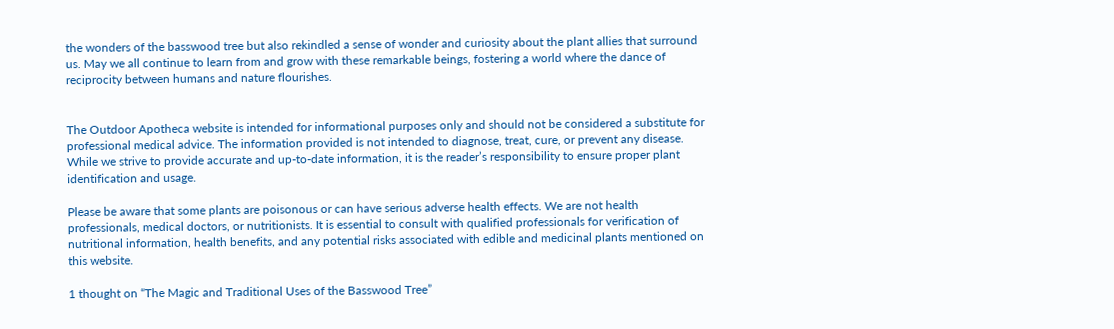the wonders of the basswood tree but also rekindled a sense of wonder and curiosity about the plant allies that surround us. May we all continue to learn from and grow with these remarkable beings, fostering a world where the dance of reciprocity between humans and nature flourishes.


The Outdoor Apotheca website is intended for informational purposes only and should not be considered a substitute for professional medical advice. The information provided is not intended to diagnose, treat, cure, or prevent any disease. While we strive to provide accurate and up-to-date information, it is the reader’s responsibility to ensure proper plant identification and usage.

Please be aware that some plants are poisonous or can have serious adverse health effects. We are not health professionals, medical doctors, or nutritionists. It is essential to consult with qualified professionals for verification of nutritional information, health benefits, and any potential risks associated with edible and medicinal plants mentioned on this website.

1 thought on “The Magic and Traditional Uses of the Basswood Tree”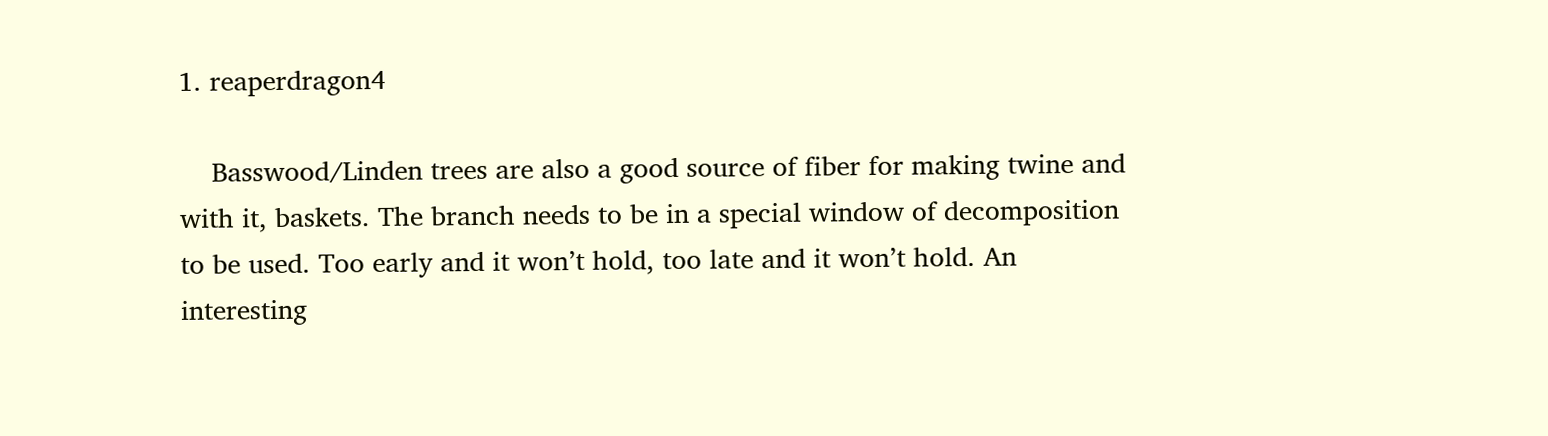1. reaperdragon4

    Basswood/Linden trees are also a good source of fiber for making twine and with it, baskets. The branch needs to be in a special window of decomposition to be used. Too early and it won’t hold, too late and it won’t hold. An interesting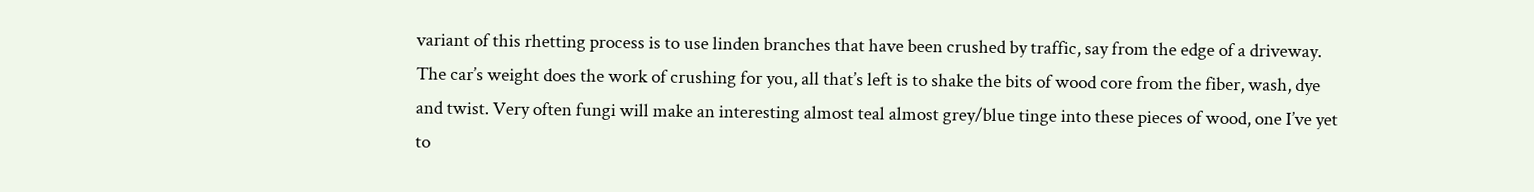variant of this rhetting process is to use linden branches that have been crushed by traffic, say from the edge of a driveway. The car’s weight does the work of crushing for you, all that’s left is to shake the bits of wood core from the fiber, wash, dye and twist. Very often fungi will make an interesting almost teal almost grey/blue tinge into these pieces of wood, one I’ve yet to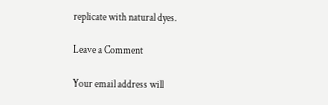replicate with natural dyes.

Leave a Comment

Your email address will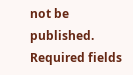not be published. Required fields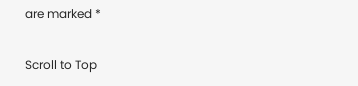are marked *

Scroll to Top